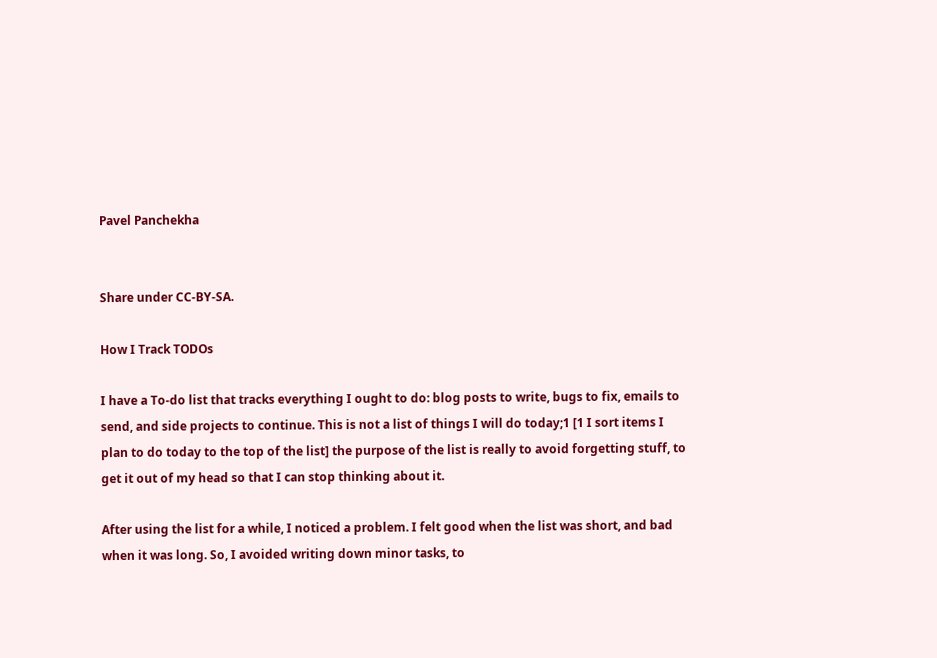Pavel Panchekha


Share under CC-BY-SA.

How I Track TODOs

I have a To-do list that tracks everything I ought to do: blog posts to write, bugs to fix, emails to send, and side projects to continue. This is not a list of things I will do today;1 [1 I sort items I plan to do today to the top of the list] the purpose of the list is really to avoid forgetting stuff, to get it out of my head so that I can stop thinking about it.

After using the list for a while, I noticed a problem. I felt good when the list was short, and bad when it was long. So, I avoided writing down minor tasks, to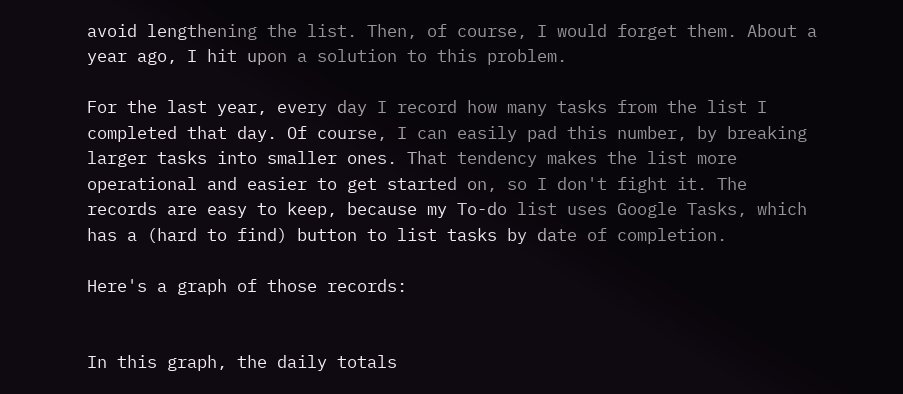avoid lengthening the list. Then, of course, I would forget them. About a year ago, I hit upon a solution to this problem.

For the last year, every day I record how many tasks from the list I completed that day. Of course, I can easily pad this number, by breaking larger tasks into smaller ones. That tendency makes the list more operational and easier to get started on, so I don't fight it. The records are easy to keep, because my To-do list uses Google Tasks, which has a (hard to find) button to list tasks by date of completion.

Here's a graph of those records:


In this graph, the daily totals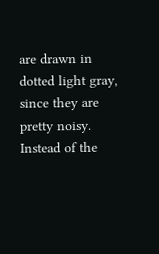are drawn in dotted light gray, since they are pretty noisy. Instead of the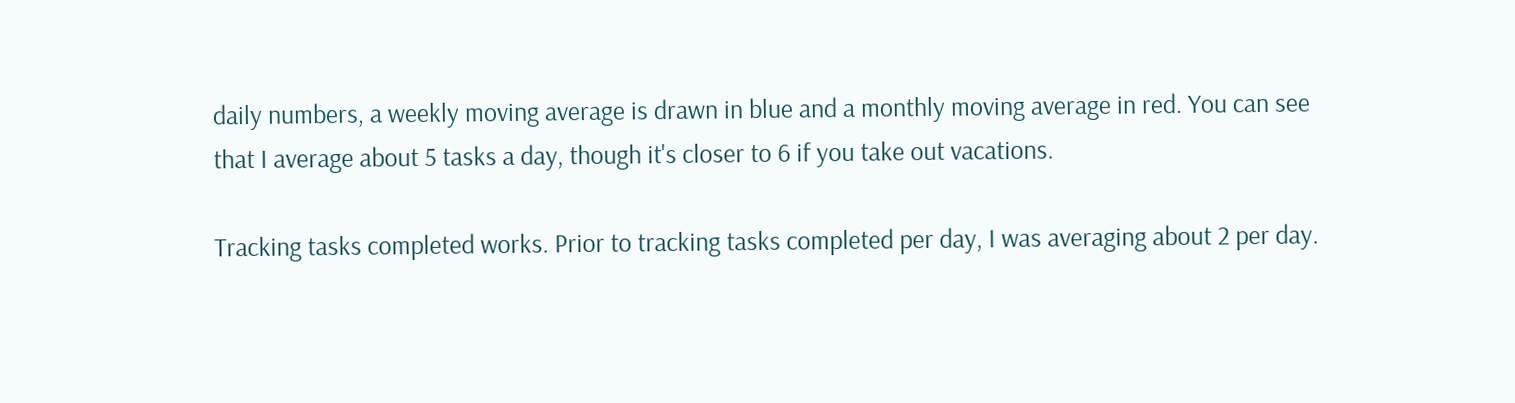daily numbers, a weekly moving average is drawn in blue and a monthly moving average in red. You can see that I average about 5 tasks a day, though it's closer to 6 if you take out vacations.

Tracking tasks completed works. Prior to tracking tasks completed per day, I was averaging about 2 per day.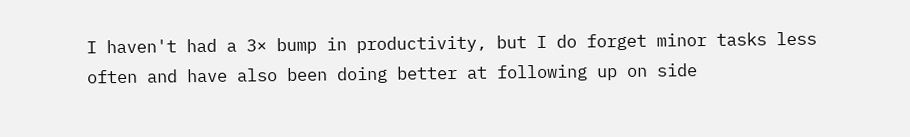I haven't had a 3× bump in productivity, but I do forget minor tasks less often and have also been doing better at following up on side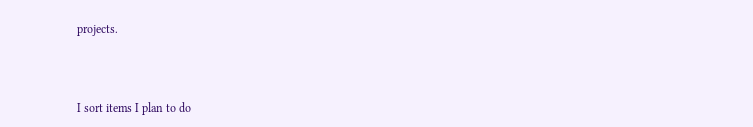projects.



I sort items I plan to do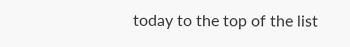today to the top of the list